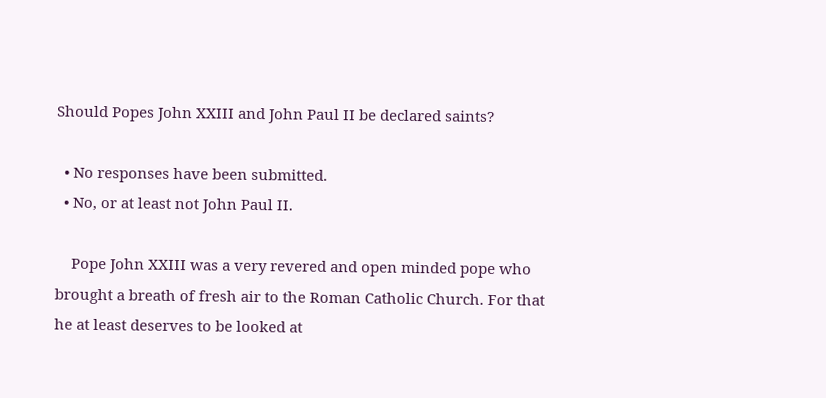Should Popes John XXIII and John Paul II be declared saints?

  • No responses have been submitted.
  • No, or at least not John Paul II.

    Pope John XXIII was a very revered and open minded pope who brought a breath of fresh air to the Roman Catholic Church. For that he at least deserves to be looked at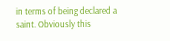in terms of being declared a saint. Obviously this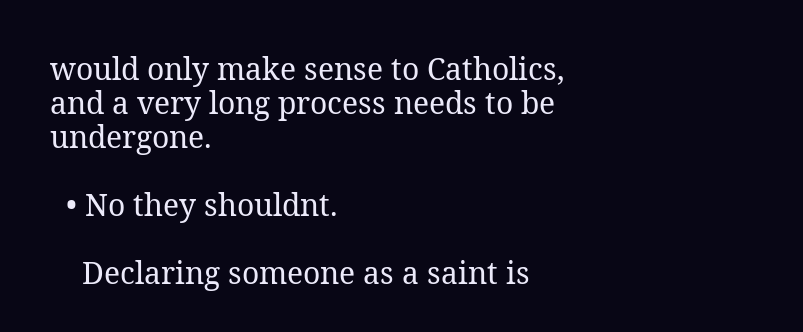would only make sense to Catholics, and a very long process needs to be undergone.

  • No they shouldnt.

    Declaring someone as a saint is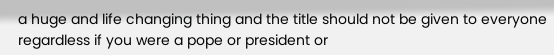a huge and life changing thing and the title should not be given to everyone regardless if you were a pope or president or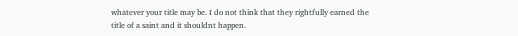whatever your title may be. I do not think that they rightfully earned the title of a saint and it shouldnt happen.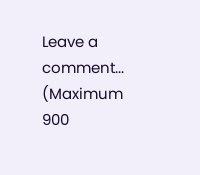Leave a comment...
(Maximum 900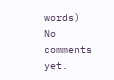words)
No comments yet.